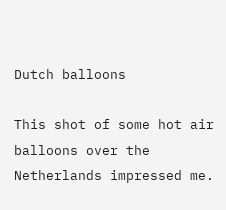Dutch balloons

This shot of some hot air balloons over the Netherlands impressed me.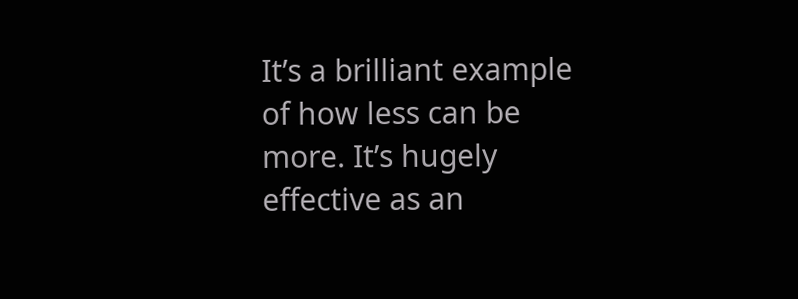It’s a brilliant example of how less can be more. It’s hugely effective as an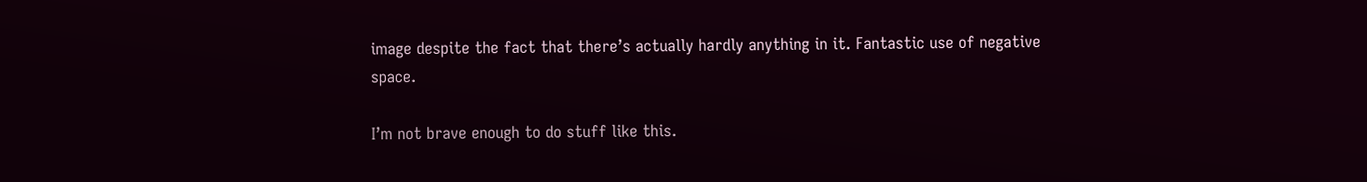image despite the fact that there’s actually hardly anything in it. Fantastic use of negative space.

I’m not brave enough to do stuff like this.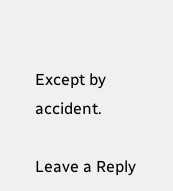Except by accident.

Leave a Reply